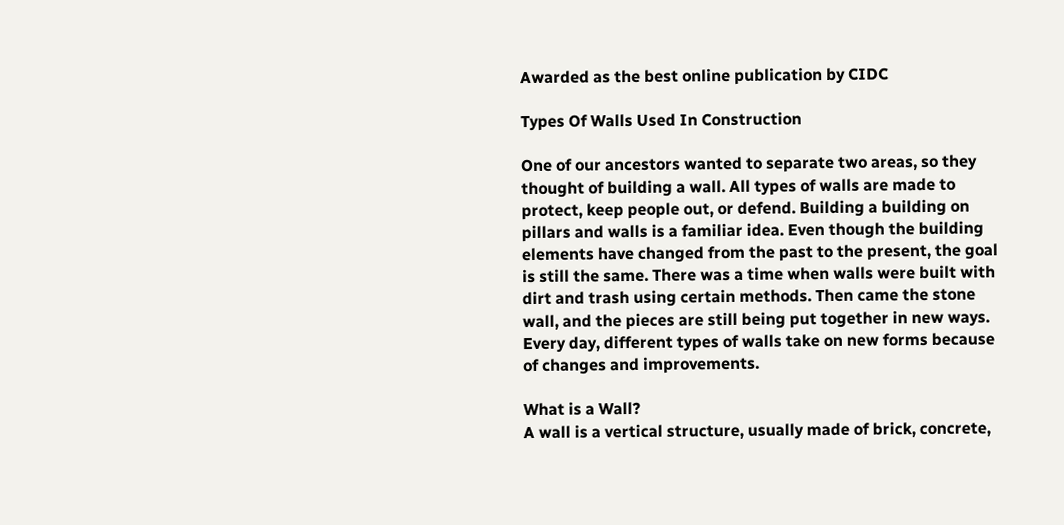Awarded as the best online publication by CIDC

Types Of Walls Used In Construction

One of our ancestors wanted to separate two areas, so they thought of building a wall. All types of walls are made to protect, keep people out, or defend. Building a building on pillars and walls is a familiar idea. Even though the building elements have changed from the past to the present, the goal is still the same. There was a time when walls were built with dirt and trash using certain methods. Then came the stone wall, and the pieces are still being put together in new ways. Every day, different types of walls take on new forms because of changes and improvements.

What is a Wall?
A wall is a vertical structure, usually made of brick, concrete,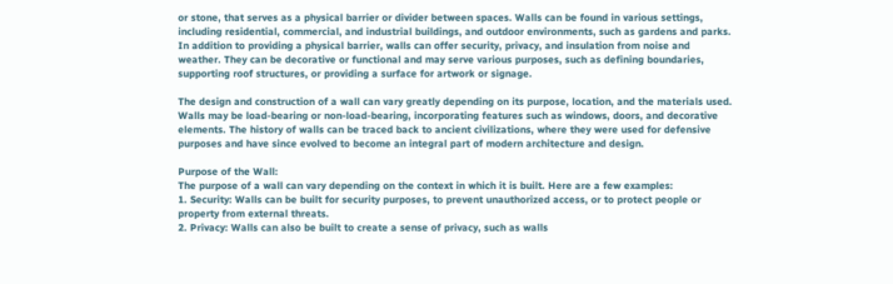or stone, that serves as a physical barrier or divider between spaces. Walls can be found in various settings, including residential, commercial, and industrial buildings, and outdoor environments, such as gardens and parks. In addition to providing a physical barrier, walls can offer security, privacy, and insulation from noise and weather. They can be decorative or functional and may serve various purposes, such as defining boundaries, supporting roof structures, or providing a surface for artwork or signage.

The design and construction of a wall can vary greatly depending on its purpose, location, and the materials used. Walls may be load-bearing or non-load-bearing, incorporating features such as windows, doors, and decorative elements. The history of walls can be traced back to ancient civilizations, where they were used for defensive purposes and have since evolved to become an integral part of modern architecture and design.

Purpose of the Wall:
The purpose of a wall can vary depending on the context in which it is built. Here are a few examples:
1. Security: Walls can be built for security purposes, to prevent unauthorized access, or to protect people or property from external threats.
2. Privacy: Walls can also be built to create a sense of privacy, such as walls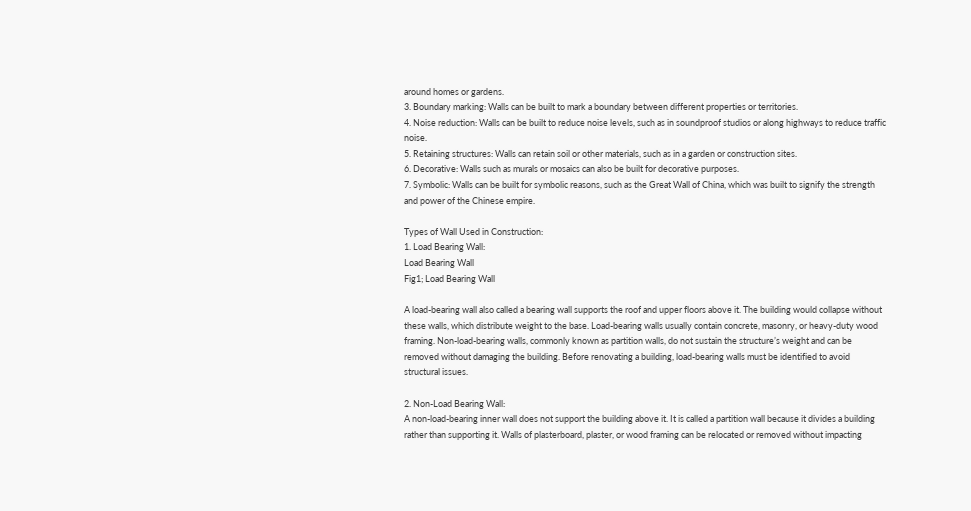around homes or gardens.
3. Boundary marking: Walls can be built to mark a boundary between different properties or territories.
4. Noise reduction: Walls can be built to reduce noise levels, such as in soundproof studios or along highways to reduce traffic noise.
5. Retaining structures: Walls can retain soil or other materials, such as in a garden or construction sites.
6. Decorative: Walls such as murals or mosaics can also be built for decorative purposes.
7. Symbolic: Walls can be built for symbolic reasons, such as the Great Wall of China, which was built to signify the strength and power of the Chinese empire.

Types of Wall Used in Construction:
1. Load Bearing Wall:
Load Bearing Wall
Fig1; Load Bearing Wall

A load-bearing wall also called a bearing wall supports the roof and upper floors above it. The building would collapse without these walls, which distribute weight to the base. Load-bearing walls usually contain concrete, masonry, or heavy-duty wood framing. Non-load-bearing walls, commonly known as partition walls, do not sustain the structure’s weight and can be removed without damaging the building. Before renovating a building, load-bearing walls must be identified to avoid structural issues.

2. Non-Load Bearing Wall:
A non-load-bearing inner wall does not support the building above it. It is called a partition wall because it divides a building rather than supporting it. Walls of plasterboard, plaster, or wood framing can be relocated or removed without impacting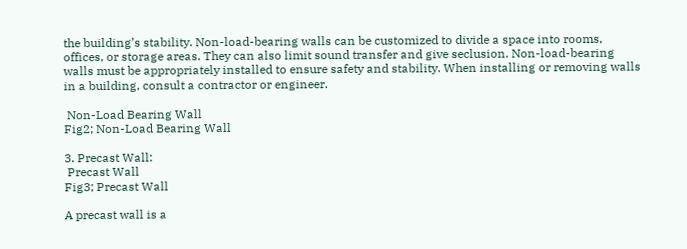the building’s stability. Non-load-bearing walls can be customized to divide a space into rooms, offices, or storage areas. They can also limit sound transfer and give seclusion. Non-load-bearing walls must be appropriately installed to ensure safety and stability. When installing or removing walls in a building, consult a contractor or engineer.

 Non-Load Bearing Wall
Fig2; Non-Load Bearing Wall

3. Precast Wall:
 Precast Wall
Fig3; Precast Wall

A precast wall is a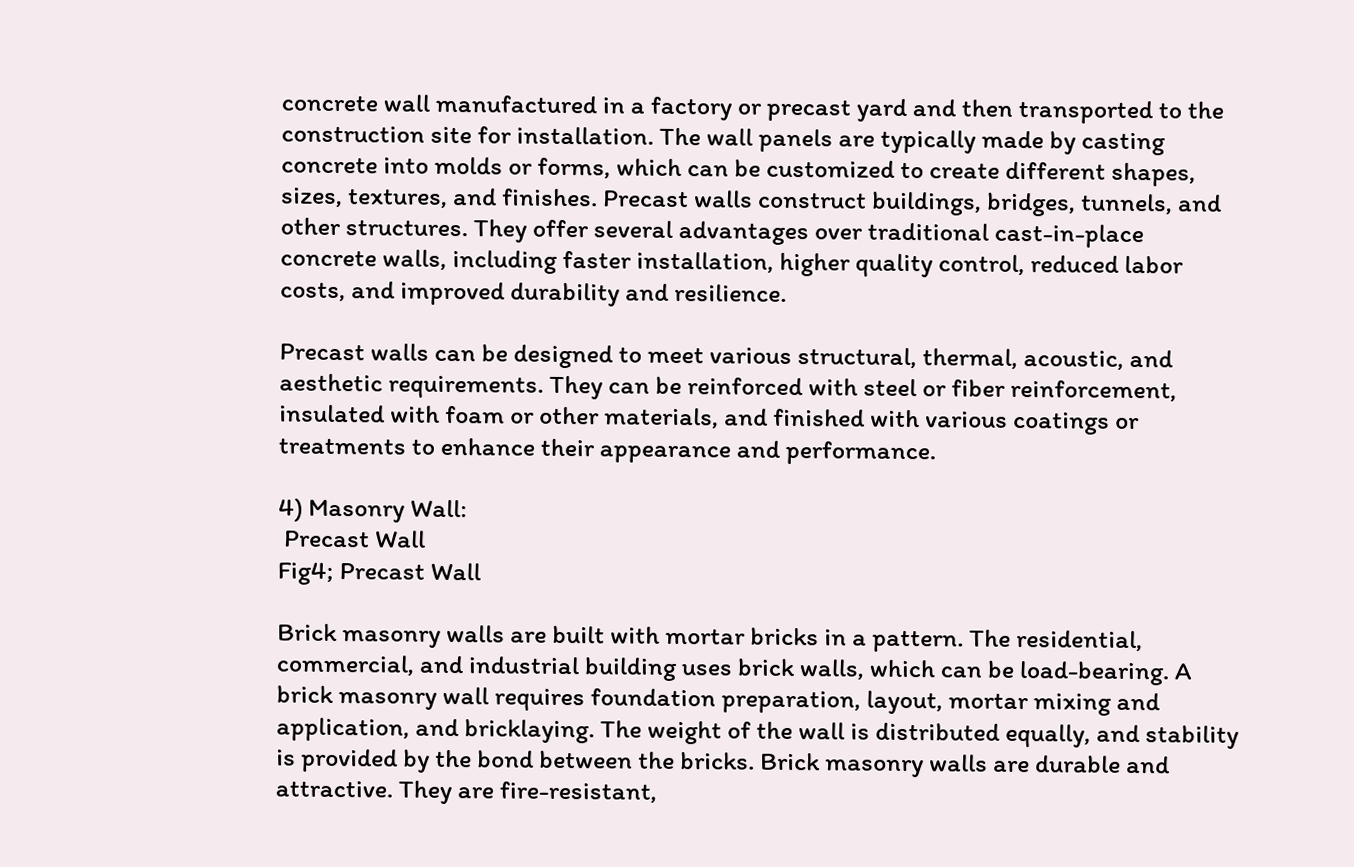concrete wall manufactured in a factory or precast yard and then transported to the construction site for installation. The wall panels are typically made by casting concrete into molds or forms, which can be customized to create different shapes, sizes, textures, and finishes. Precast walls construct buildings, bridges, tunnels, and other structures. They offer several advantages over traditional cast-in-place concrete walls, including faster installation, higher quality control, reduced labor costs, and improved durability and resilience.

Precast walls can be designed to meet various structural, thermal, acoustic, and aesthetic requirements. They can be reinforced with steel or fiber reinforcement, insulated with foam or other materials, and finished with various coatings or treatments to enhance their appearance and performance.

4) Masonry Wall:
 Precast Wall
Fig4; Precast Wall

Brick masonry walls are built with mortar bricks in a pattern. The residential, commercial, and industrial building uses brick walls, which can be load-bearing. A brick masonry wall requires foundation preparation, layout, mortar mixing and application, and bricklaying. The weight of the wall is distributed equally, and stability is provided by the bond between the bricks. Brick masonry walls are durable and attractive. They are fire-resistant,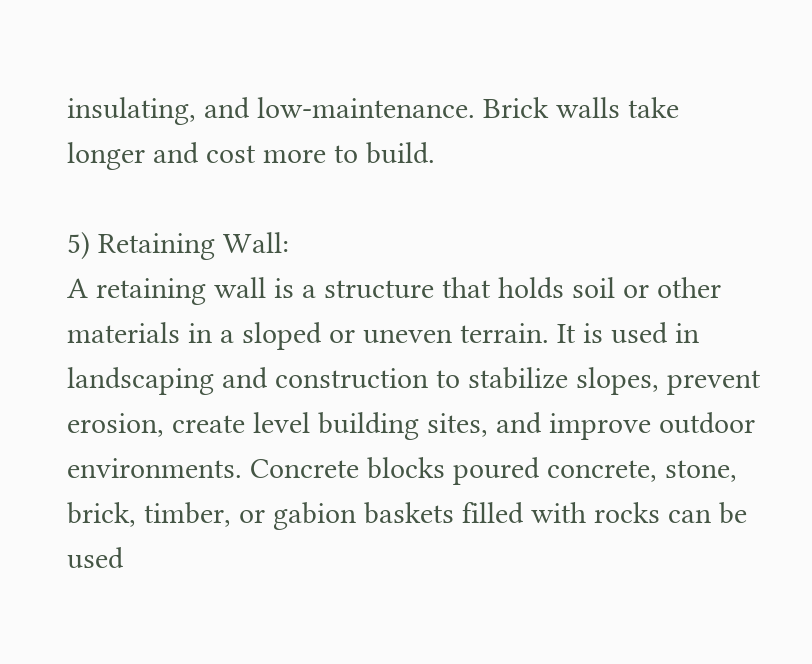insulating, and low-maintenance. Brick walls take longer and cost more to build.

5) Retaining Wall:
A retaining wall is a structure that holds soil or other materials in a sloped or uneven terrain. It is used in landscaping and construction to stabilize slopes, prevent erosion, create level building sites, and improve outdoor environments. Concrete blocks poured concrete, stone, brick, timber, or gabion baskets filled with rocks can be used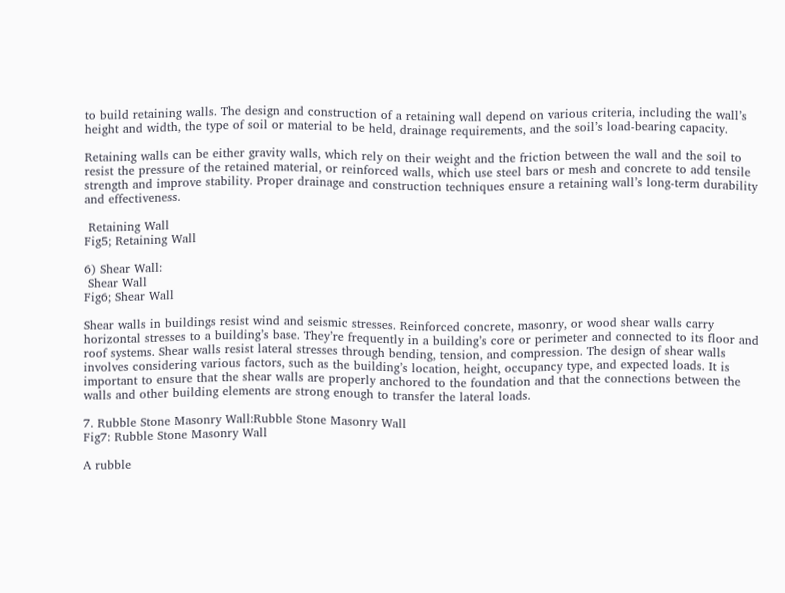to build retaining walls. The design and construction of a retaining wall depend on various criteria, including the wall’s height and width, the type of soil or material to be held, drainage requirements, and the soil’s load-bearing capacity.

Retaining walls can be either gravity walls, which rely on their weight and the friction between the wall and the soil to resist the pressure of the retained material, or reinforced walls, which use steel bars or mesh and concrete to add tensile strength and improve stability. Proper drainage and construction techniques ensure a retaining wall’s long-term durability and effectiveness.

 Retaining Wall
Fig5; Retaining Wall

6) Shear Wall:
 Shear Wall
Fig6; Shear Wall

Shear walls in buildings resist wind and seismic stresses. Reinforced concrete, masonry, or wood shear walls carry horizontal stresses to a building’s base. They’re frequently in a building’s core or perimeter and connected to its floor and roof systems. Shear walls resist lateral stresses through bending, tension, and compression. The design of shear walls involves considering various factors, such as the building’s location, height, occupancy type, and expected loads. It is important to ensure that the shear walls are properly anchored to the foundation and that the connections between the walls and other building elements are strong enough to transfer the lateral loads.

7. Rubble Stone Masonry Wall:Rubble Stone Masonry Wall
Fig7: Rubble Stone Masonry Wall

A rubble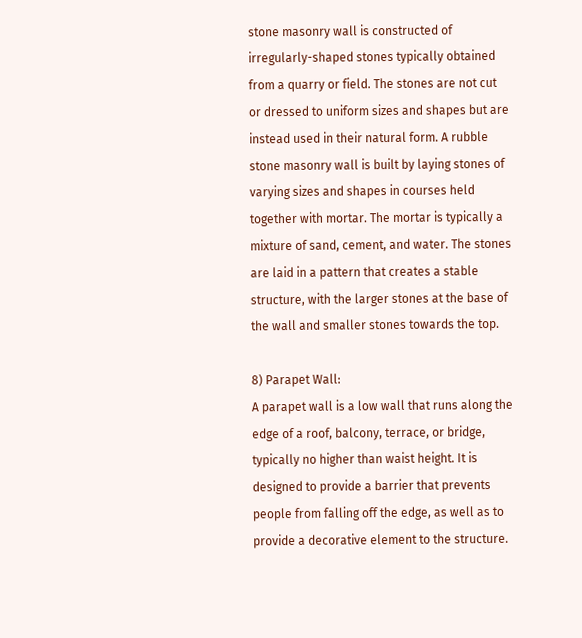stone masonry wall is constructed of irregularly-shaped stones typically obtained from a quarry or field. The stones are not cut or dressed to uniform sizes and shapes but are instead used in their natural form. A rubble stone masonry wall is built by laying stones of varying sizes and shapes in courses held together with mortar. The mortar is typically a mixture of sand, cement, and water. The stones are laid in a pattern that creates a stable structure, with the larger stones at the base of the wall and smaller stones towards the top.

8) Parapet Wall:
A parapet wall is a low wall that runs along the edge of a roof, balcony, terrace, or bridge, typically no higher than waist height. It is designed to provide a barrier that prevents people from falling off the edge, as well as to provide a decorative element to the structure.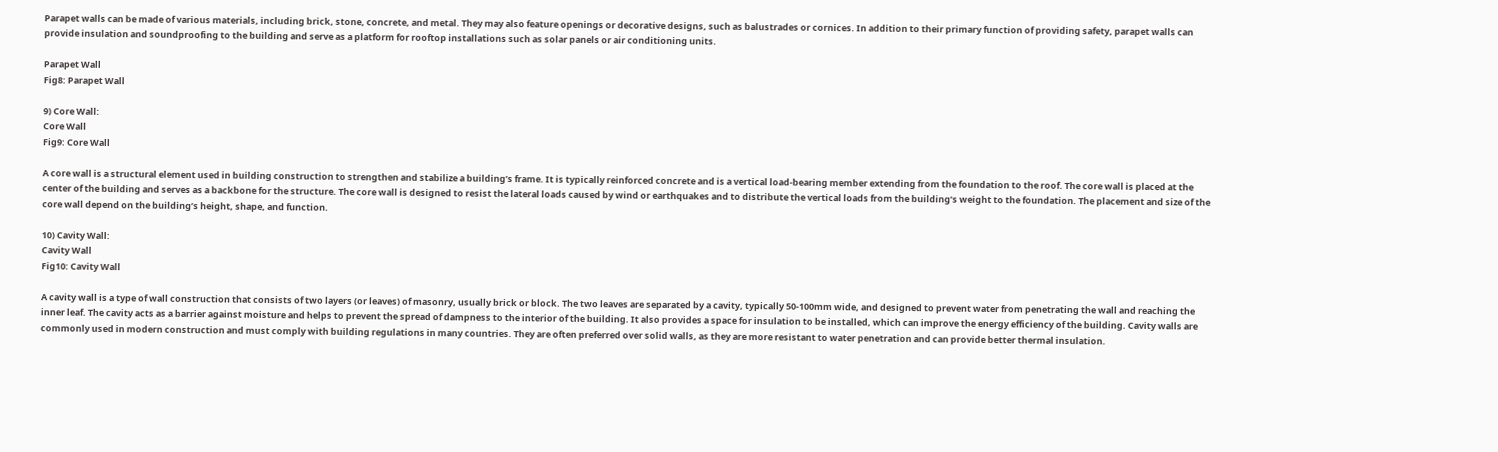Parapet walls can be made of various materials, including brick, stone, concrete, and metal. They may also feature openings or decorative designs, such as balustrades or cornices. In addition to their primary function of providing safety, parapet walls can provide insulation and soundproofing to the building and serve as a platform for rooftop installations such as solar panels or air conditioning units.

Parapet Wall
Fig8: Parapet Wall

9) Core Wall:
Core Wall
Fig9: Core Wall

A core wall is a structural element used in building construction to strengthen and stabilize a building’s frame. It is typically reinforced concrete and is a vertical load-bearing member extending from the foundation to the roof. The core wall is placed at the center of the building and serves as a backbone for the structure. The core wall is designed to resist the lateral loads caused by wind or earthquakes and to distribute the vertical loads from the building’s weight to the foundation. The placement and size of the core wall depend on the building’s height, shape, and function.

10) Cavity Wall:
Cavity Wall
Fig10: Cavity Wall

A cavity wall is a type of wall construction that consists of two layers (or leaves) of masonry, usually brick or block. The two leaves are separated by a cavity, typically 50-100mm wide, and designed to prevent water from penetrating the wall and reaching the inner leaf. The cavity acts as a barrier against moisture and helps to prevent the spread of dampness to the interior of the building. It also provides a space for insulation to be installed, which can improve the energy efficiency of the building. Cavity walls are commonly used in modern construction and must comply with building regulations in many countries. They are often preferred over solid walls, as they are more resistant to water penetration and can provide better thermal insulation.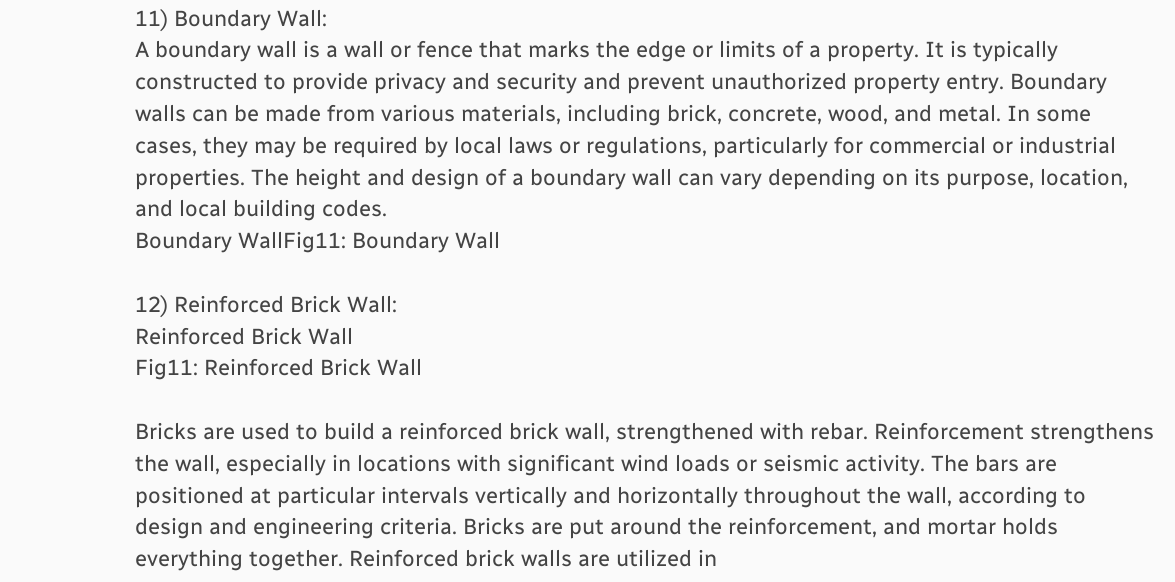11) Boundary Wall:
A boundary wall is a wall or fence that marks the edge or limits of a property. It is typically constructed to provide privacy and security and prevent unauthorized property entry. Boundary walls can be made from various materials, including brick, concrete, wood, and metal. In some cases, they may be required by local laws or regulations, particularly for commercial or industrial properties. The height and design of a boundary wall can vary depending on its purpose, location, and local building codes.
Boundary WallFig11: Boundary Wall

12) Reinforced Brick Wall:
Reinforced Brick Wall
Fig11: Reinforced Brick Wall

Bricks are used to build a reinforced brick wall, strengthened with rebar. Reinforcement strengthens the wall, especially in locations with significant wind loads or seismic activity. The bars are positioned at particular intervals vertically and horizontally throughout the wall, according to design and engineering criteria. Bricks are put around the reinforcement, and mortar holds everything together. Reinforced brick walls are utilized in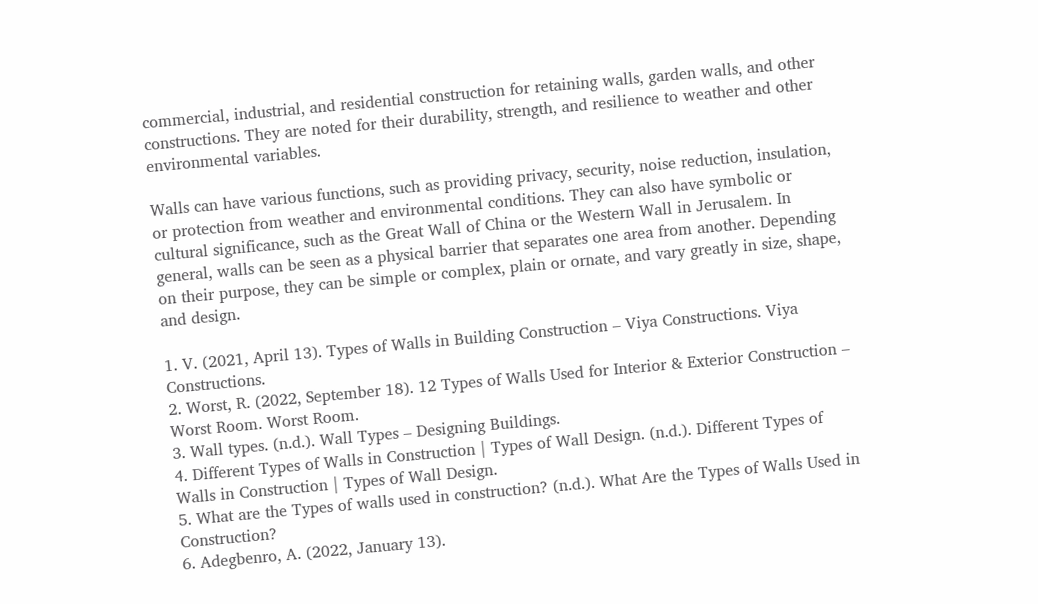commercial, industrial, and residential construction for retaining walls, garden walls, and other constructions. They are noted for their durability, strength, and resilience to weather and other environmental variables.

Walls can have various functions, such as providing privacy, security, noise reduction, insulation, or protection from weather and environmental conditions. They can also have symbolic or cultural significance, such as the Great Wall of China or the Western Wall in Jerusalem. In general, walls can be seen as a physical barrier that separates one area from another. Depending on their purpose, they can be simple or complex, plain or ornate, and vary greatly in size, shape, and design.

1. V. (2021, April 13). Types of Walls in Building Construction – Viya Constructions. Viya Constructions.
2. Worst, R. (2022, September 18). 12 Types of Walls Used for Interior & Exterior Construction – Worst Room. Worst Room.
3. Wall types. (n.d.). Wall Types – Designing Buildings.
4. Different Types of Walls in Construction | Types of Wall Design. (n.d.). Different Types of Walls in Construction | Types of Wall Design.
5. What are the Types of walls used in construction? (n.d.). What Are the Types of Walls Used in Construction?
6. Adegbenro, A. (2022, January 13).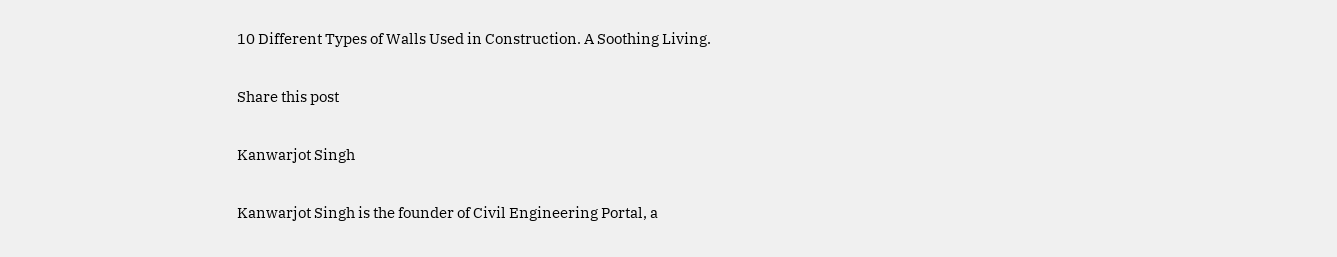10 Different Types of Walls Used in Construction. A Soothing Living.

Share this post

Kanwarjot Singh

Kanwarjot Singh is the founder of Civil Engineering Portal, a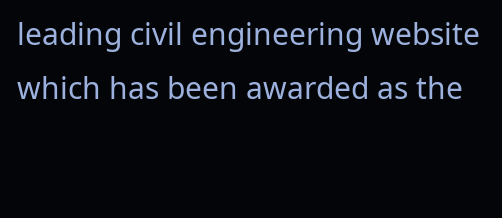leading civil engineering website which has been awarded as the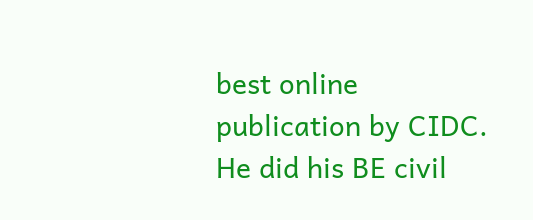best online publication by CIDC. He did his BE civil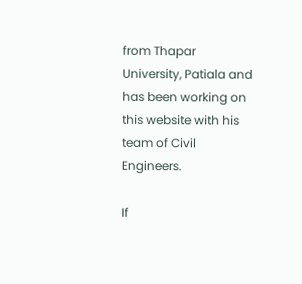from Thapar University, Patiala and has been working on this website with his team of Civil Engineers.

If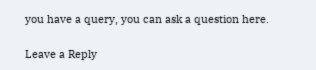you have a query, you can ask a question here.

Leave a Reply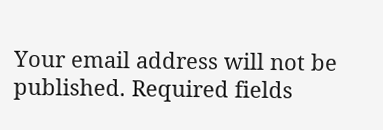Your email address will not be published. Required fields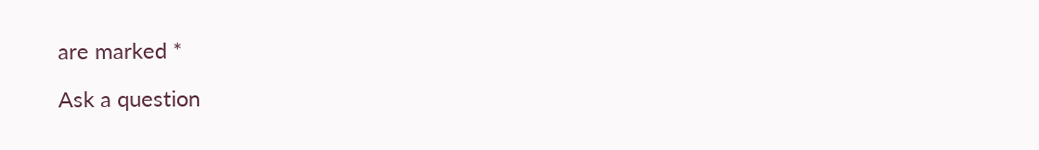are marked *

Ask a question